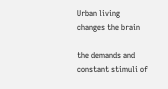Urban living changes the brain

the demands and constant stimuli of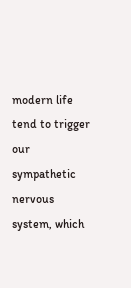modern life tend to trigger our sympathetic nervous system, which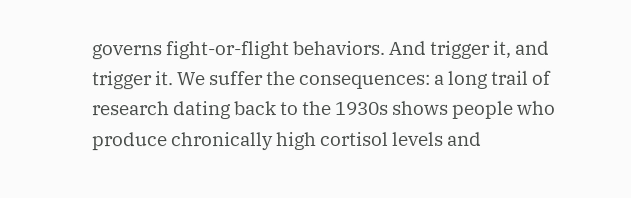governs fight-or-flight behaviors. And trigger it, and trigger it. We suffer the consequences: a long trail of research dating back to the 1930s shows people who produce chronically high cortisol levels and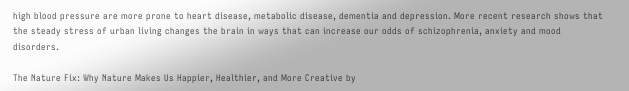high blood pressure are more prone to heart disease, metabolic disease, dementia and depression. More recent research shows that the steady stress of urban living changes the brain in ways that can increase our odds of schizophrenia, anxiety and mood disorders.

The Nature Fix: Why Nature Makes Us Happier, Healthier, and More Creative by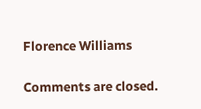Florence Williams

Comments are closed.